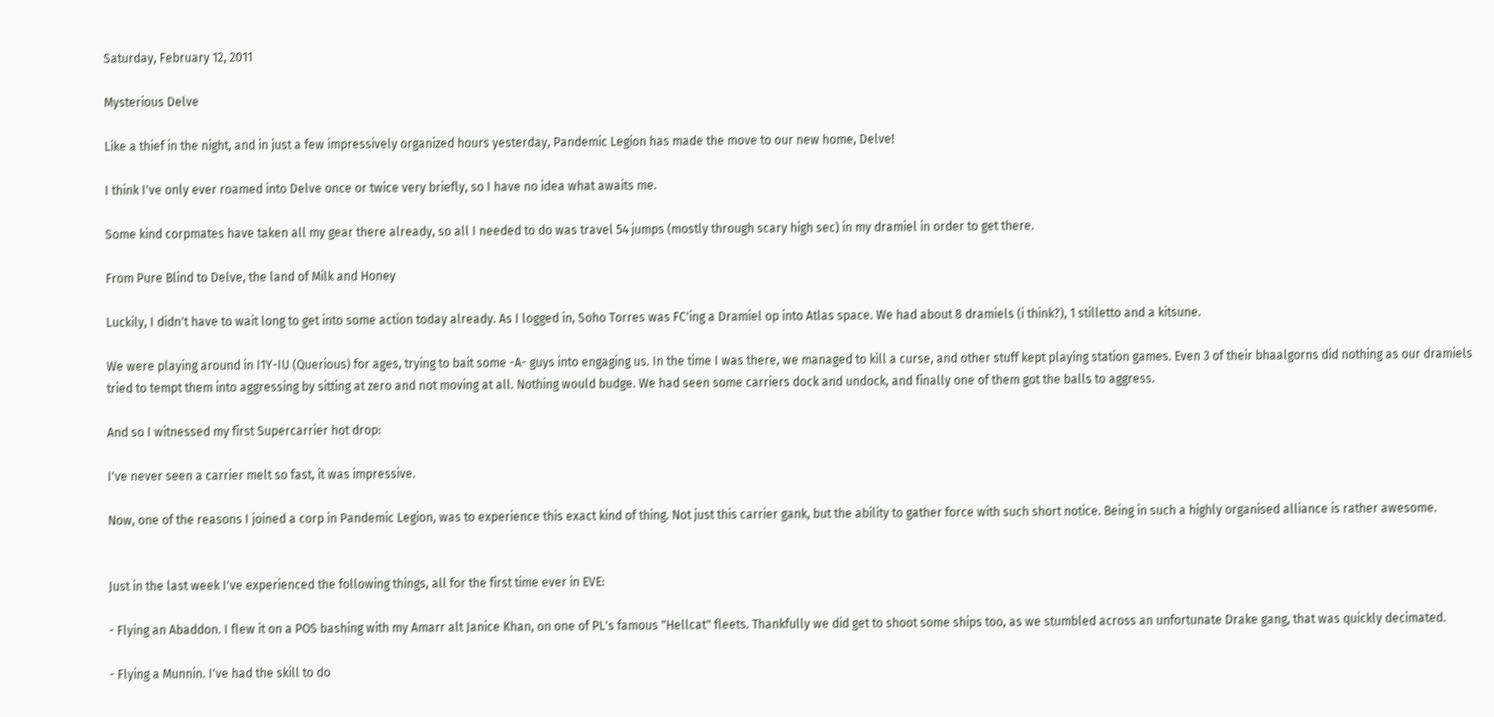Saturday, February 12, 2011

Mysterious Delve

Like a thief in the night, and in just a few impressively organized hours yesterday, Pandemic Legion has made the move to our new home, Delve!

I think I've only ever roamed into Delve once or twice very briefly, so I have no idea what awaits me.

Some kind corpmates have taken all my gear there already, so all I needed to do was travel 54 jumps (mostly through scary high sec) in my dramiel in order to get there.

From Pure Blind to Delve, the land of Milk and Honey

Luckily, I didn't have to wait long to get into some action today already. As I logged in, Soho Torres was FC'ing a Dramiel op into Atlas space. We had about 8 dramiels (i think?), 1 stilletto and a kitsune.

We were playing around in I1Y-IU (Querious) for ages, trying to bait some -A- guys into engaging us. In the time I was there, we managed to kill a curse, and other stuff kept playing station games. Even 3 of their bhaalgorns did nothing as our dramiels tried to tempt them into aggressing by sitting at zero and not moving at all. Nothing would budge. We had seen some carriers dock and undock, and finally one of them got the balls to aggress.

And so I witnessed my first Supercarrier hot drop:

I've never seen a carrier melt so fast, it was impressive.

Now, one of the reasons I joined a corp in Pandemic Legion, was to experience this exact kind of thing. Not just this carrier gank, but the ability to gather force with such short notice. Being in such a highly organised alliance is rather awesome.


Just in the last week I've experienced the following things, all for the first time ever in EVE:

- Flying an Abaddon. I flew it on a POS bashing with my Amarr alt Janice Khan, on one of PL's famous "Hellcat" fleets. Thankfully we did get to shoot some ships too, as we stumbled across an unfortunate Drake gang, that was quickly decimated.

- Flying a Munnin. I've had the skill to do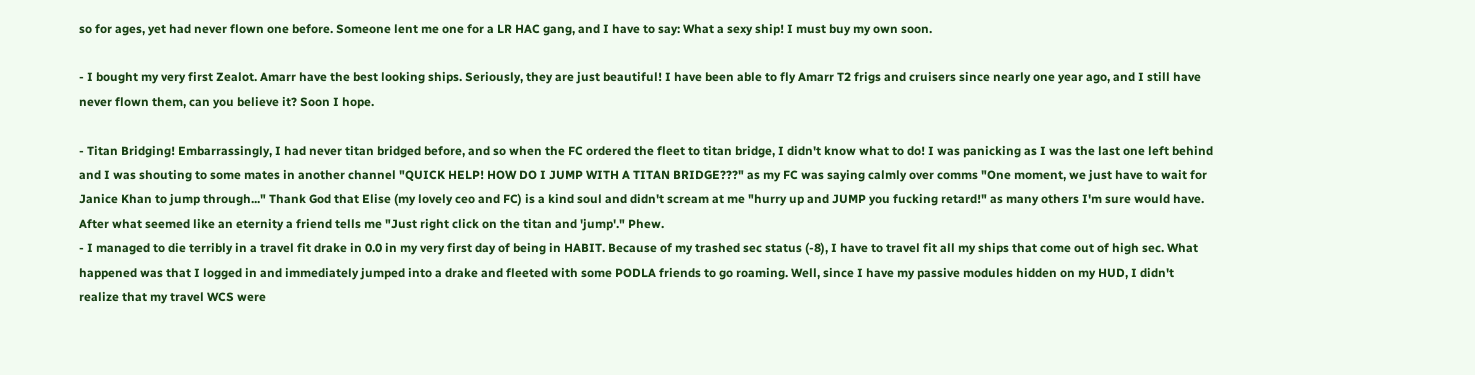so for ages, yet had never flown one before. Someone lent me one for a LR HAC gang, and I have to say: What a sexy ship! I must buy my own soon.

- I bought my very first Zealot. Amarr have the best looking ships. Seriously, they are just beautiful! I have been able to fly Amarr T2 frigs and cruisers since nearly one year ago, and I still have never flown them, can you believe it? Soon I hope.

- Titan Bridging! Embarrassingly, I had never titan bridged before, and so when the FC ordered the fleet to titan bridge, I didn't know what to do! I was panicking as I was the last one left behind and I was shouting to some mates in another channel "QUICK HELP! HOW DO I JUMP WITH A TITAN BRIDGE???" as my FC was saying calmly over comms "One moment, we just have to wait for Janice Khan to jump through..." Thank God that Elise (my lovely ceo and FC) is a kind soul and didn't scream at me "hurry up and JUMP you fucking retard!" as many others I'm sure would have. After what seemed like an eternity a friend tells me "Just right click on the titan and 'jump'." Phew.
- I managed to die terribly in a travel fit drake in 0.0 in my very first day of being in HABIT. Because of my trashed sec status (-8), I have to travel fit all my ships that come out of high sec. What happened was that I logged in and immediately jumped into a drake and fleeted with some PODLA friends to go roaming. Well, since I have my passive modules hidden on my HUD, I didn't realize that my travel WCS were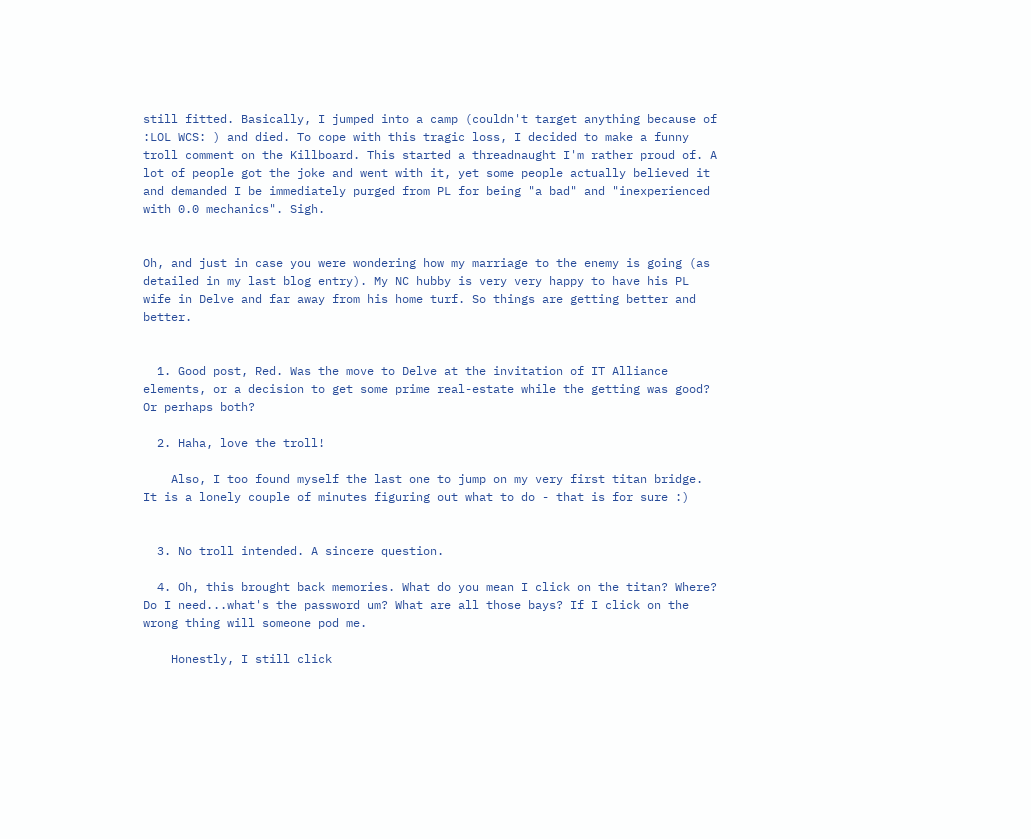still fitted. Basically, I jumped into a camp (couldn't target anything because of :LOL WCS: ) and died. To cope with this tragic loss, I decided to make a funny troll comment on the Killboard. This started a threadnaught I'm rather proud of. A lot of people got the joke and went with it, yet some people actually believed it and demanded I be immediately purged from PL for being "a bad" and "inexperienced with 0.0 mechanics". Sigh.


Oh, and just in case you were wondering how my marriage to the enemy is going (as detailed in my last blog entry). My NC hubby is very very happy to have his PL wife in Delve and far away from his home turf. So things are getting better and better.


  1. Good post, Red. Was the move to Delve at the invitation of IT Alliance elements, or a decision to get some prime real-estate while the getting was good? Or perhaps both?

  2. Haha, love the troll!

    Also, I too found myself the last one to jump on my very first titan bridge. It is a lonely couple of minutes figuring out what to do - that is for sure :)


  3. No troll intended. A sincere question.

  4. Oh, this brought back memories. What do you mean I click on the titan? Where? Do I need...what's the password um? What are all those bays? If I click on the wrong thing will someone pod me.

    Honestly, I still click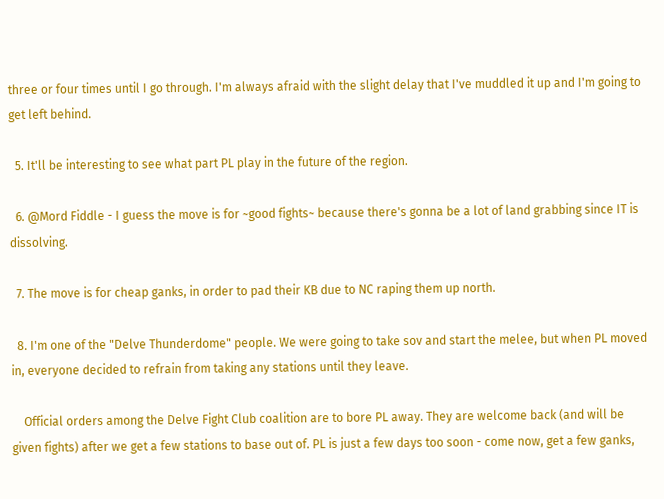three or four times until I go through. I'm always afraid with the slight delay that I've muddled it up and I'm going to get left behind.

  5. It'll be interesting to see what part PL play in the future of the region.

  6. @Mord Fiddle - I guess the move is for ~good fights~ because there's gonna be a lot of land grabbing since IT is dissolving.

  7. The move is for cheap ganks, in order to pad their KB due to NC raping them up north.

  8. I'm one of the "Delve Thunderdome" people. We were going to take sov and start the melee, but when PL moved in, everyone decided to refrain from taking any stations until they leave.

    Official orders among the Delve Fight Club coalition are to bore PL away. They are welcome back (and will be given fights) after we get a few stations to base out of. PL is just a few days too soon - come now, get a few ganks,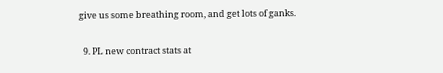give us some breathing room, and get lots of ganks.

  9. PL new contract stats at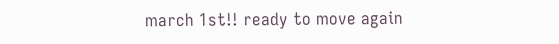march 1st!! ready to move again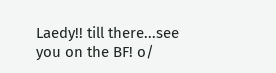Laedy!! till there...see you on the BF! o/